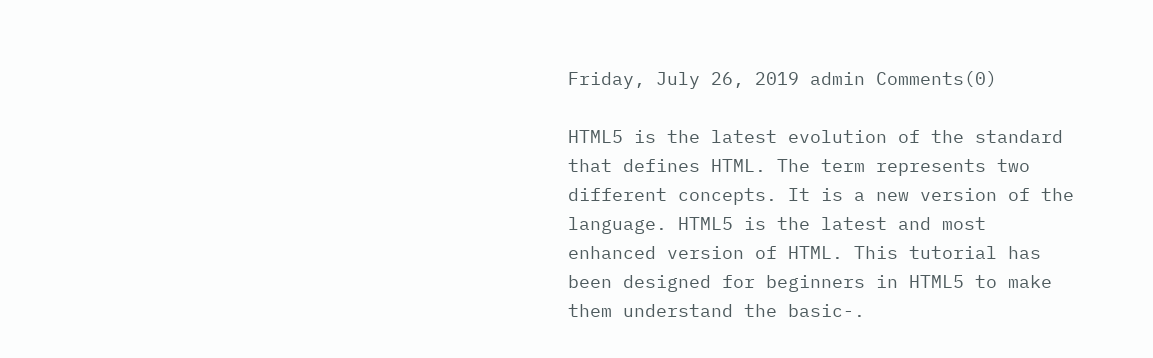Friday, July 26, 2019 admin Comments(0)

HTML5 is the latest evolution of the standard that defines HTML. The term represents two different concepts. It is a new version of the language. HTML5 is the latest and most enhanced version of HTML. This tutorial has been designed for beginners in HTML5 to make them understand the basic-.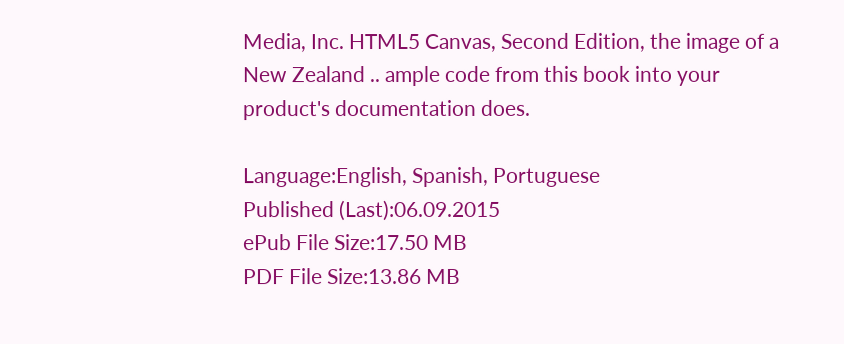Media, Inc. HTML5 Canvas, Second Edition, the image of a New Zealand .. ample code from this book into your product's documentation does.

Language:English, Spanish, Portuguese
Published (Last):06.09.2015
ePub File Size:17.50 MB
PDF File Size:13.86 MB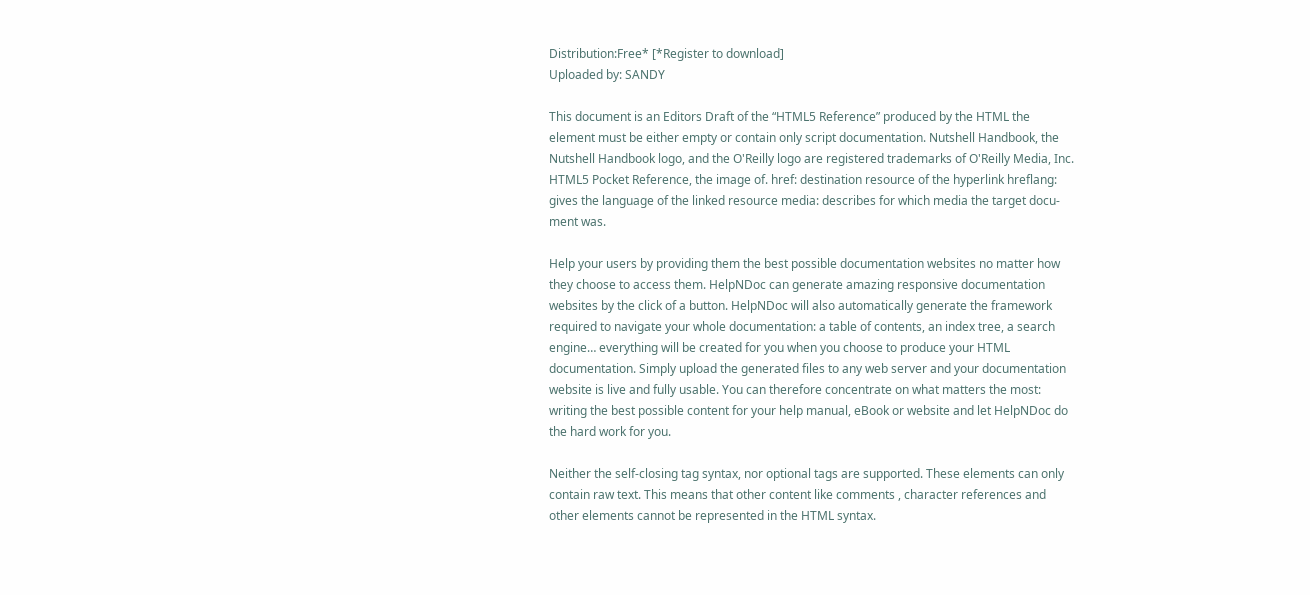Distribution:Free* [*Register to download]
Uploaded by: SANDY

This document is an Editors Draft of the “HTML5 Reference” produced by the HTML the element must be either empty or contain only script documentation. Nutshell Handbook, the Nutshell Handbook logo, and the O'Reilly logo are registered trademarks of O'Reilly Media, Inc. HTML5 Pocket Reference, the image of. href: destination resource of the hyperlink hreflang: gives the language of the linked resource media: describes for which media the target docu- ment was.

Help your users by providing them the best possible documentation websites no matter how they choose to access them. HelpNDoc can generate amazing responsive documentation websites by the click of a button. HelpNDoc will also automatically generate the framework required to navigate your whole documentation: a table of contents, an index tree, a search engine… everything will be created for you when you choose to produce your HTML documentation. Simply upload the generated files to any web server and your documentation website is live and fully usable. You can therefore concentrate on what matters the most: writing the best possible content for your help manual, eBook or website and let HelpNDoc do the hard work for you.

Neither the self-closing tag syntax, nor optional tags are supported. These elements can only contain raw text. This means that other content like comments , character references and other elements cannot be represented in the HTML syntax.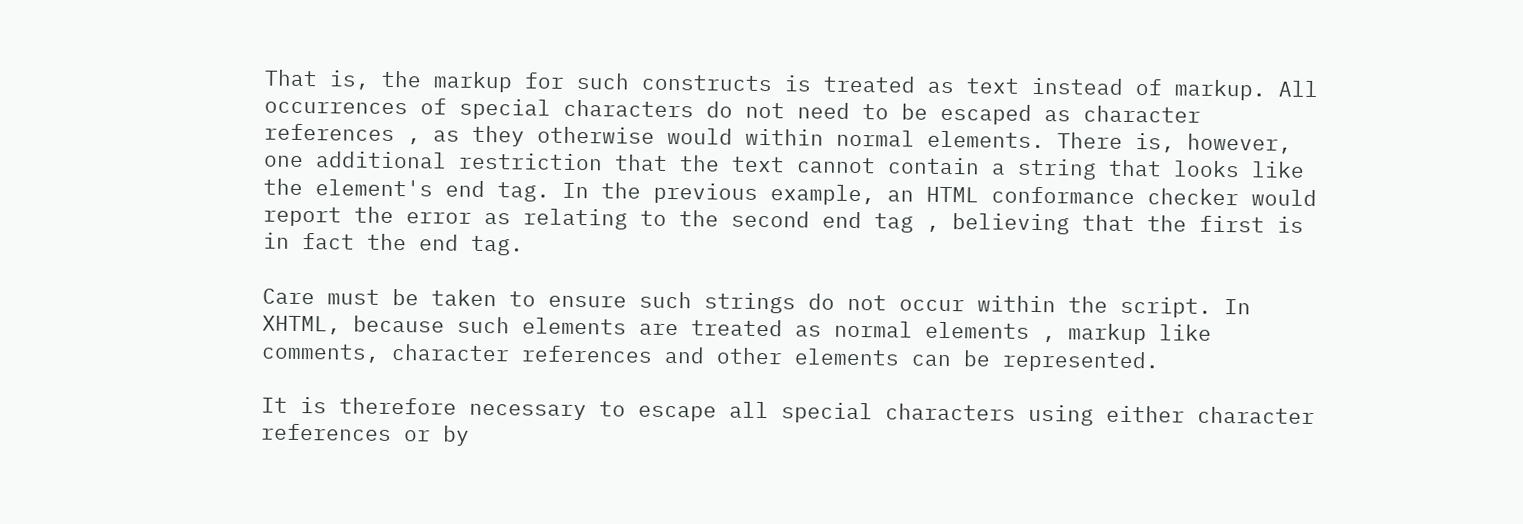That is, the markup for such constructs is treated as text instead of markup. All occurrences of special characters do not need to be escaped as character references , as they otherwise would within normal elements. There is, however, one additional restriction that the text cannot contain a string that looks like the element's end tag. In the previous example, an HTML conformance checker would report the error as relating to the second end tag , believing that the first is in fact the end tag.

Care must be taken to ensure such strings do not occur within the script. In XHTML, because such elements are treated as normal elements , markup like comments, character references and other elements can be represented.

It is therefore necessary to escape all special characters using either character references or by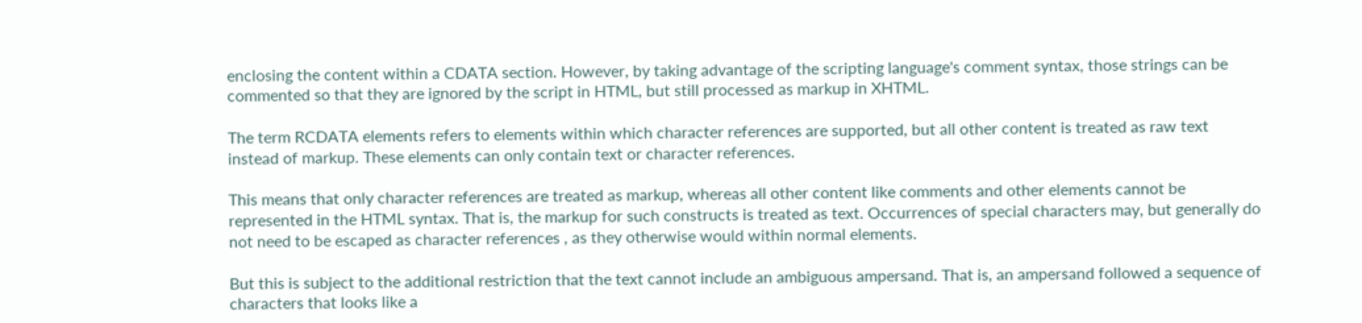enclosing the content within a CDATA section. However, by taking advantage of the scripting language's comment syntax, those strings can be commented so that they are ignored by the script in HTML, but still processed as markup in XHTML.

The term RCDATA elements refers to elements within which character references are supported, but all other content is treated as raw text instead of markup. These elements can only contain text or character references.

This means that only character references are treated as markup, whereas all other content like comments and other elements cannot be represented in the HTML syntax. That is, the markup for such constructs is treated as text. Occurrences of special characters may, but generally do not need to be escaped as character references , as they otherwise would within normal elements.

But this is subject to the additional restriction that the text cannot include an ambiguous ampersand. That is, an ampersand followed a sequence of characters that looks like a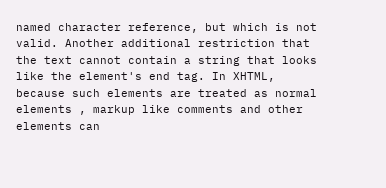named character reference, but which is not valid. Another additional restriction that the text cannot contain a string that looks like the element's end tag. In XHTML, because such elements are treated as normal elements , markup like comments and other elements can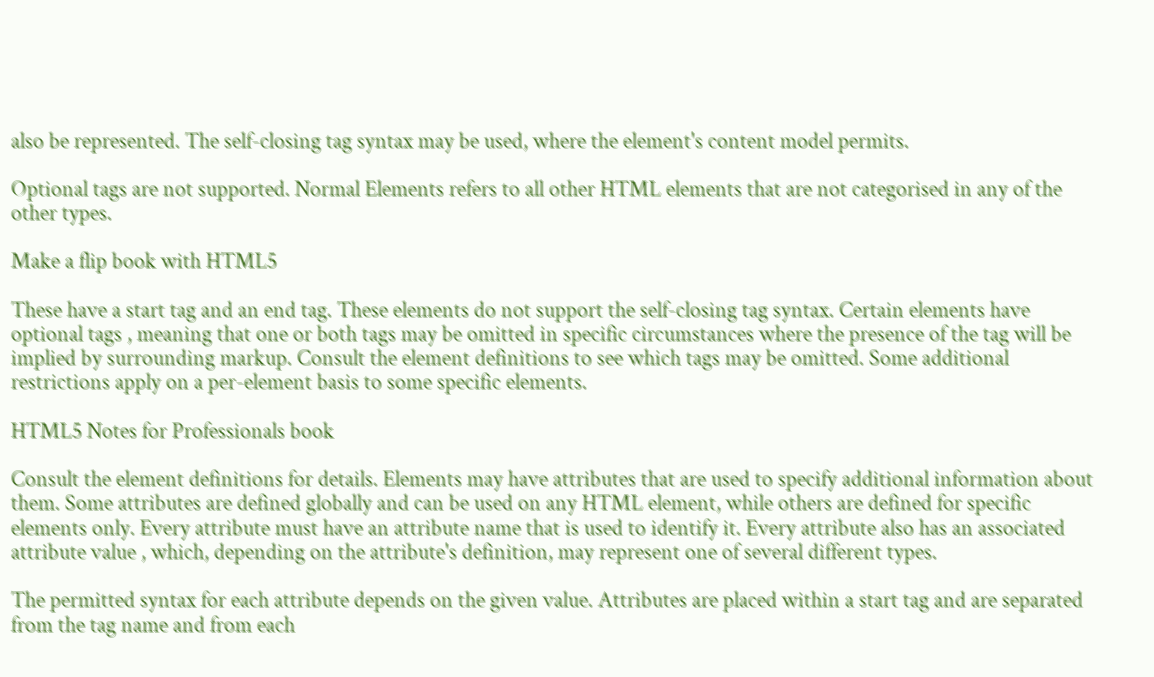also be represented. The self-closing tag syntax may be used, where the element's content model permits.

Optional tags are not supported. Normal Elements refers to all other HTML elements that are not categorised in any of the other types.

Make a flip book with HTML5

These have a start tag and an end tag. These elements do not support the self-closing tag syntax. Certain elements have optional tags , meaning that one or both tags may be omitted in specific circumstances where the presence of the tag will be implied by surrounding markup. Consult the element definitions to see which tags may be omitted. Some additional restrictions apply on a per-element basis to some specific elements.

HTML5 Notes for Professionals book

Consult the element definitions for details. Elements may have attributes that are used to specify additional information about them. Some attributes are defined globally and can be used on any HTML element, while others are defined for specific elements only. Every attribute must have an attribute name that is used to identify it. Every attribute also has an associated attribute value , which, depending on the attribute's definition, may represent one of several different types.

The permitted syntax for each attribute depends on the given value. Attributes are placed within a start tag and are separated from the tag name and from each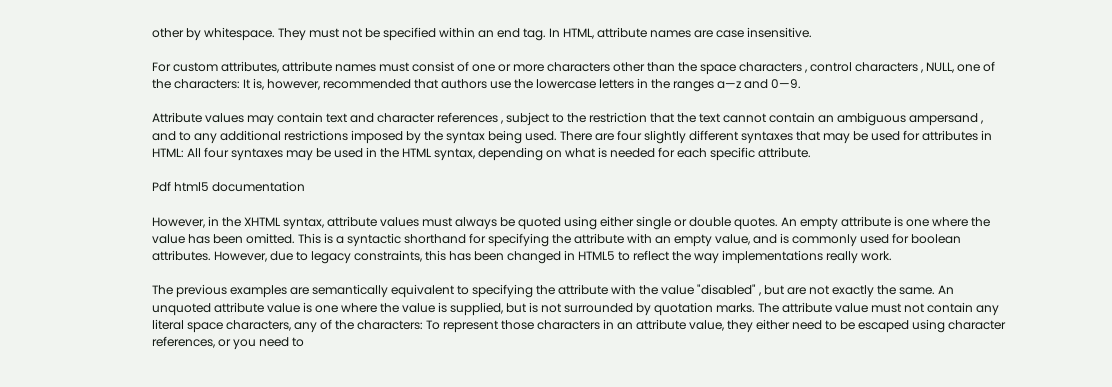other by whitespace. They must not be specified within an end tag. In HTML, attribute names are case insensitive.

For custom attributes, attribute names must consist of one or more characters other than the space characters , control characters , NULL, one of the characters: It is, however, recommended that authors use the lowercase letters in the ranges a—z and 0—9.

Attribute values may contain text and character references , subject to the restriction that the text cannot contain an ambiguous ampersand , and to any additional restrictions imposed by the syntax being used. There are four slightly different syntaxes that may be used for attributes in HTML: All four syntaxes may be used in the HTML syntax, depending on what is needed for each specific attribute.

Pdf html5 documentation

However, in the XHTML syntax, attribute values must always be quoted using either single or double quotes. An empty attribute is one where the value has been omitted. This is a syntactic shorthand for specifying the attribute with an empty value, and is commonly used for boolean attributes. However, due to legacy constraints, this has been changed in HTML5 to reflect the way implementations really work.

The previous examples are semantically equivalent to specifying the attribute with the value "disabled" , but are not exactly the same. An unquoted attribute value is one where the value is supplied, but is not surrounded by quotation marks. The attribute value must not contain any literal space characters, any of the characters: To represent those characters in an attribute value, they either need to be escaped using character references, or you need to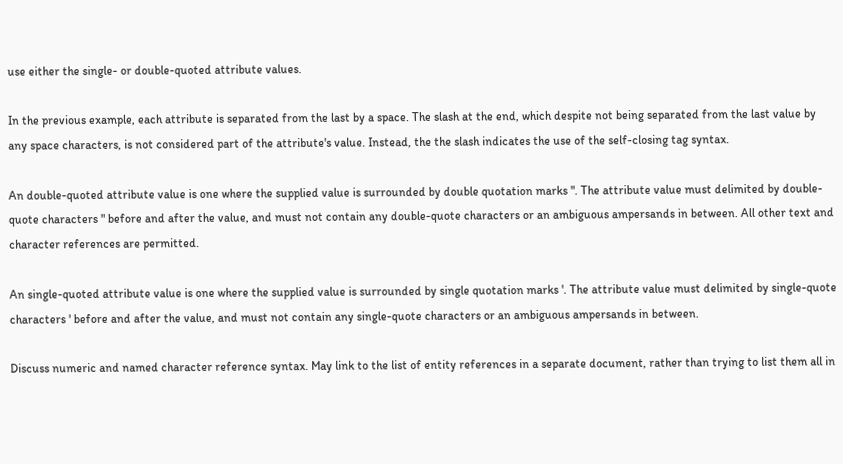use either the single- or double-quoted attribute values.

In the previous example, each attribute is separated from the last by a space. The slash at the end, which despite not being separated from the last value by any space characters, is not considered part of the attribute's value. Instead, the the slash indicates the use of the self-closing tag syntax.

An double-quoted attribute value is one where the supplied value is surrounded by double quotation marks ". The attribute value must delimited by double-quote characters " before and after the value, and must not contain any double-quote characters or an ambiguous ampersands in between. All other text and character references are permitted.

An single-quoted attribute value is one where the supplied value is surrounded by single quotation marks '. The attribute value must delimited by single-quote characters ' before and after the value, and must not contain any single-quote characters or an ambiguous ampersands in between.

Discuss numeric and named character reference syntax. May link to the list of entity references in a separate document, rather than trying to list them all in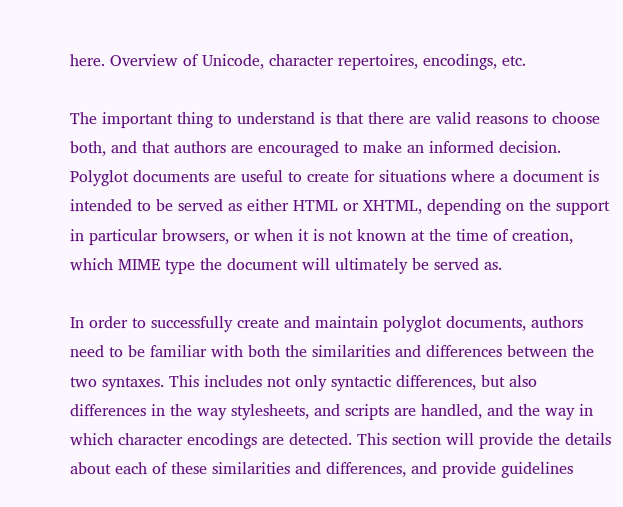here. Overview of Unicode, character repertoires, encodings, etc.

The important thing to understand is that there are valid reasons to choose both, and that authors are encouraged to make an informed decision. Polyglot documents are useful to create for situations where a document is intended to be served as either HTML or XHTML, depending on the support in particular browsers, or when it is not known at the time of creation, which MIME type the document will ultimately be served as.

In order to successfully create and maintain polyglot documents, authors need to be familiar with both the similarities and differences between the two syntaxes. This includes not only syntactic differences, but also differences in the way stylesheets, and scripts are handled, and the way in which character encodings are detected. This section will provide the details about each of these similarities and differences, and provide guidelines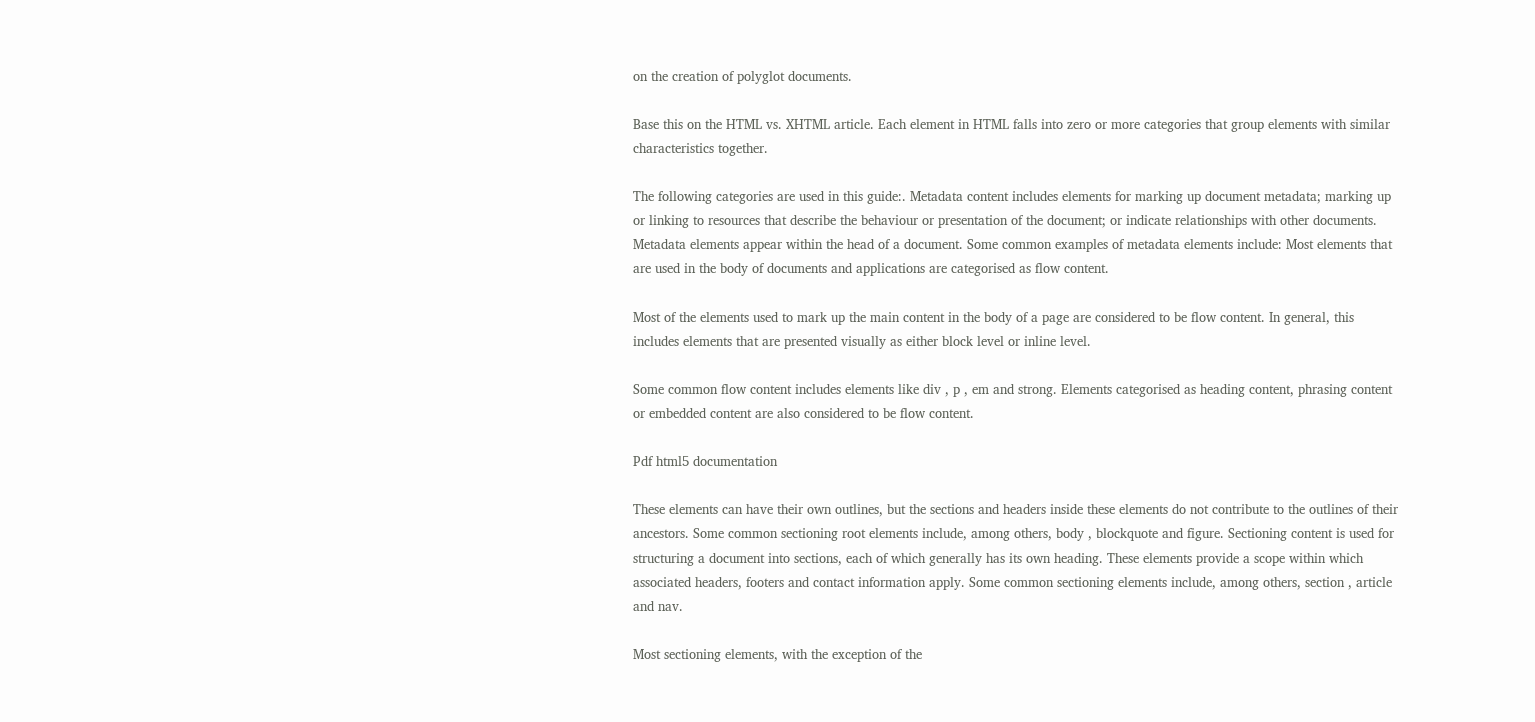on the creation of polyglot documents.

Base this on the HTML vs. XHTML article. Each element in HTML falls into zero or more categories that group elements with similar characteristics together.

The following categories are used in this guide:. Metadata content includes elements for marking up document metadata; marking up or linking to resources that describe the behaviour or presentation of the document; or indicate relationships with other documents. Metadata elements appear within the head of a document. Some common examples of metadata elements include: Most elements that are used in the body of documents and applications are categorised as flow content.

Most of the elements used to mark up the main content in the body of a page are considered to be flow content. In general, this includes elements that are presented visually as either block level or inline level.

Some common flow content includes elements like div , p , em and strong. Elements categorised as heading content, phrasing content or embedded content are also considered to be flow content.

Pdf html5 documentation

These elements can have their own outlines, but the sections and headers inside these elements do not contribute to the outlines of their ancestors. Some common sectioning root elements include, among others, body , blockquote and figure. Sectioning content is used for structuring a document into sections, each of which generally has its own heading. These elements provide a scope within which associated headers, footers and contact information apply. Some common sectioning elements include, among others, section , article and nav.

Most sectioning elements, with the exception of the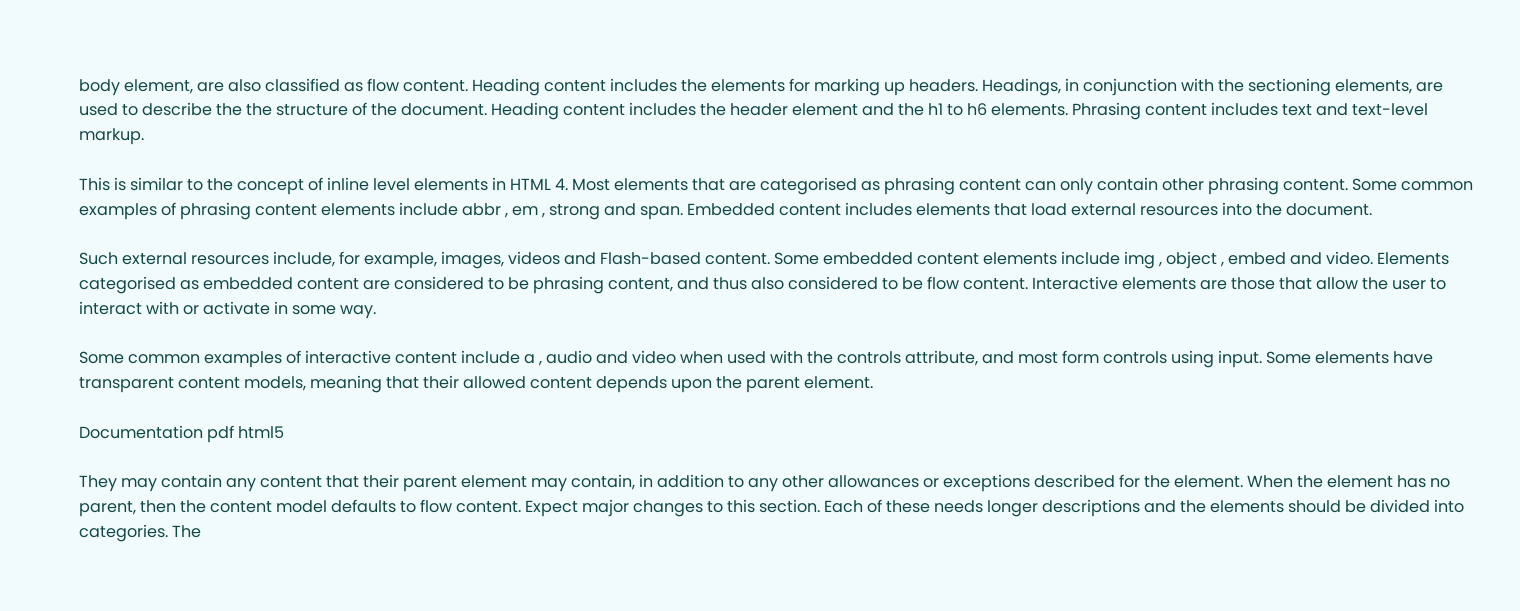body element, are also classified as flow content. Heading content includes the elements for marking up headers. Headings, in conjunction with the sectioning elements, are used to describe the the structure of the document. Heading content includes the header element and the h1 to h6 elements. Phrasing content includes text and text-level markup.

This is similar to the concept of inline level elements in HTML 4. Most elements that are categorised as phrasing content can only contain other phrasing content. Some common examples of phrasing content elements include abbr , em , strong and span. Embedded content includes elements that load external resources into the document.

Such external resources include, for example, images, videos and Flash-based content. Some embedded content elements include img , object , embed and video. Elements categorised as embedded content are considered to be phrasing content, and thus also considered to be flow content. Interactive elements are those that allow the user to interact with or activate in some way.

Some common examples of interactive content include a , audio and video when used with the controls attribute, and most form controls using input. Some elements have transparent content models, meaning that their allowed content depends upon the parent element.

Documentation pdf html5

They may contain any content that their parent element may contain, in addition to any other allowances or exceptions described for the element. When the element has no parent, then the content model defaults to flow content. Expect major changes to this section. Each of these needs longer descriptions and the elements should be divided into categories. The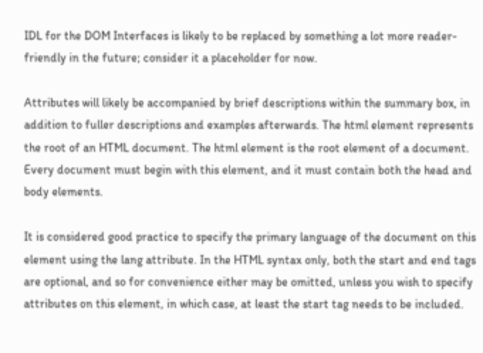IDL for the DOM Interfaces is likely to be replaced by something a lot more reader-friendly in the future; consider it a placeholder for now.

Attributes will likely be accompanied by brief descriptions within the summary box, in addition to fuller descriptions and examples afterwards. The html element represents the root of an HTML document. The html element is the root element of a document. Every document must begin with this element, and it must contain both the head and body elements.

It is considered good practice to specify the primary language of the document on this element using the lang attribute. In the HTML syntax only, both the start and end tags are optional, and so for convenience either may be omitted, unless you wish to specify attributes on this element, in which case, at least the start tag needs to be included.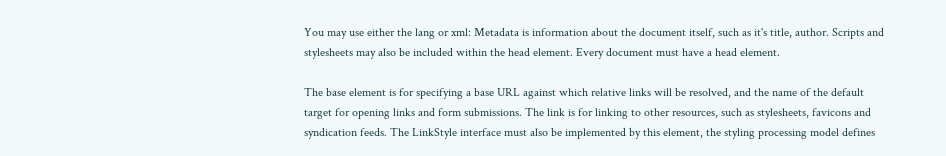You may use either the lang or xml: Metadata is information about the document itself, such as it's title, author. Scripts and stylesheets may also be included within the head element. Every document must have a head element.

The base element is for specifying a base URL against which relative links will be resolved, and the name of the default target for opening links and form submissions. The link is for linking to other resources, such as stylesheets, favicons and syndication feeds. The LinkStyle interface must also be implemented by this element, the styling processing model defines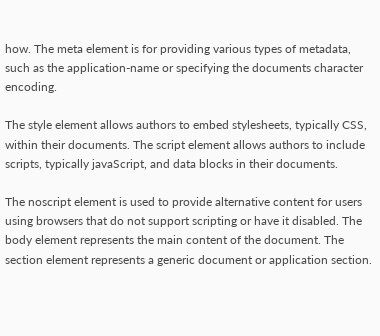how. The meta element is for providing various types of metadata, such as the application-name or specifying the documents character encoding.

The style element allows authors to embed stylesheets, typically CSS, within their documents. The script element allows authors to include scripts, typically javaScript, and data blocks in their documents.

The noscript element is used to provide alternative content for users using browsers that do not support scripting or have it disabled. The body element represents the main content of the document. The section element represents a generic document or application section.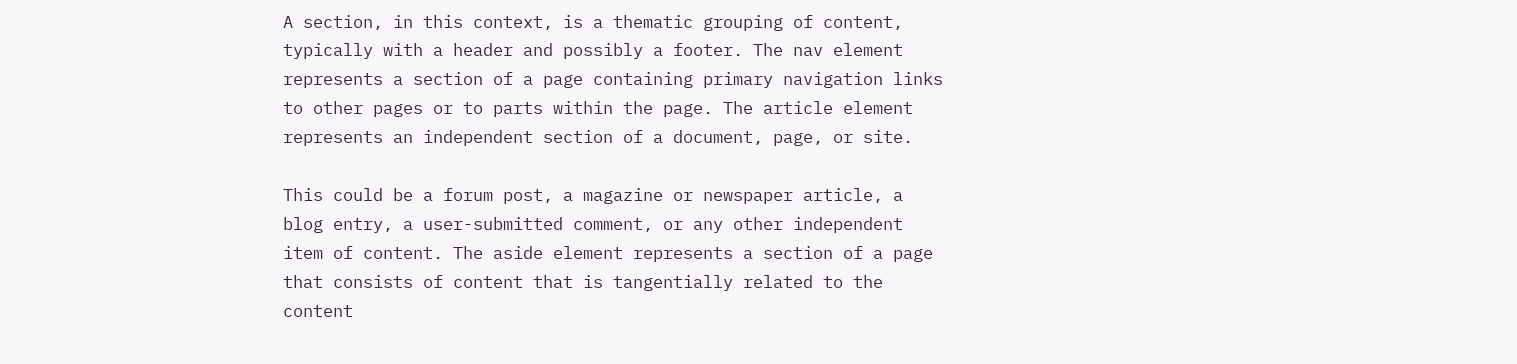A section, in this context, is a thematic grouping of content, typically with a header and possibly a footer. The nav element represents a section of a page containing primary navigation links to other pages or to parts within the page. The article element represents an independent section of a document, page, or site.

This could be a forum post, a magazine or newspaper article, a blog entry, a user-submitted comment, or any other independent item of content. The aside element represents a section of a page that consists of content that is tangentially related to the content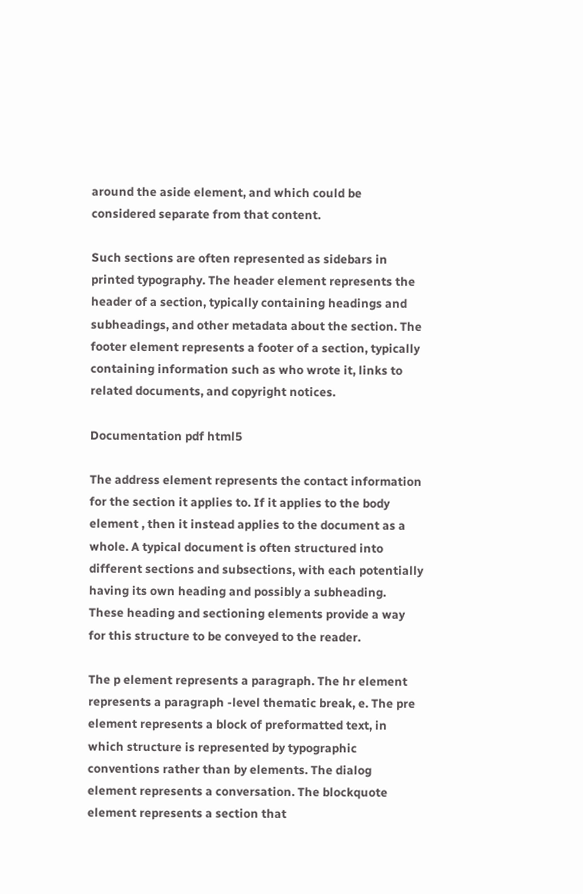around the aside element, and which could be considered separate from that content.

Such sections are often represented as sidebars in printed typography. The header element represents the header of a section, typically containing headings and subheadings, and other metadata about the section. The footer element represents a footer of a section, typically containing information such as who wrote it, links to related documents, and copyright notices.

Documentation pdf html5

The address element represents the contact information for the section it applies to. If it applies to the body element , then it instead applies to the document as a whole. A typical document is often structured into different sections and subsections, with each potentially having its own heading and possibly a subheading. These heading and sectioning elements provide a way for this structure to be conveyed to the reader.

The p element represents a paragraph. The hr element represents a paragraph -level thematic break, e. The pre element represents a block of preformatted text, in which structure is represented by typographic conventions rather than by elements. The dialog element represents a conversation. The blockquote element represents a section that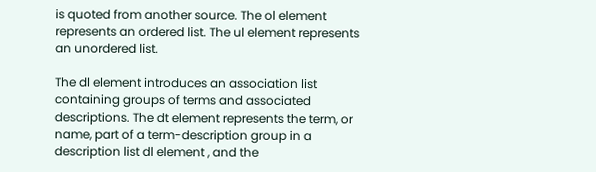is quoted from another source. The ol element represents an ordered list. The ul element represents an unordered list.

The dl element introduces an association list containing groups of terms and associated descriptions. The dt element represents the term, or name, part of a term-description group in a description list dl element , and the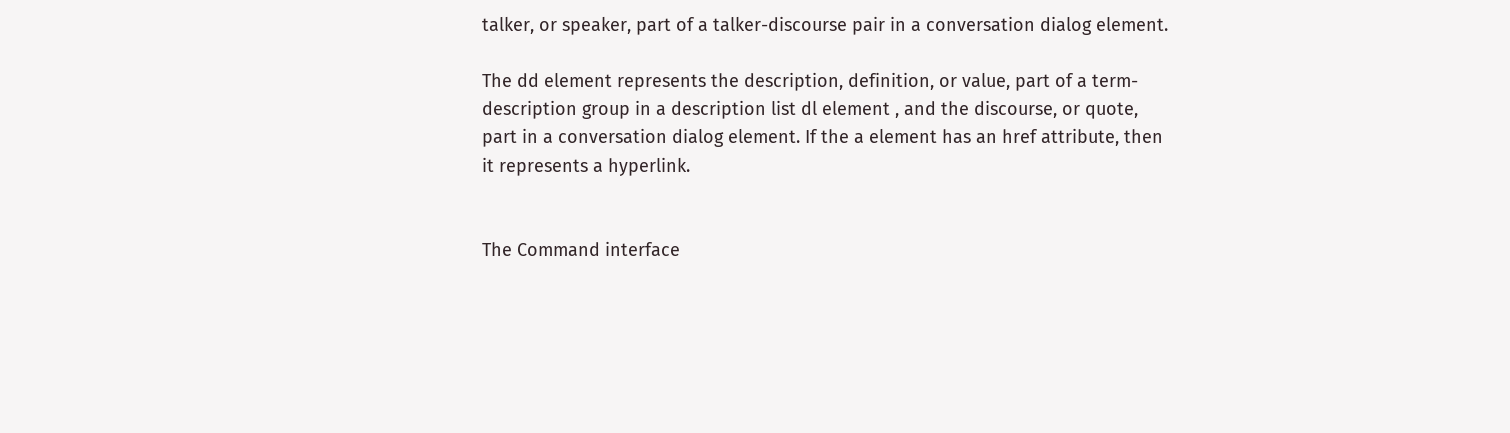talker, or speaker, part of a talker-discourse pair in a conversation dialog element.

The dd element represents the description, definition, or value, part of a term-description group in a description list dl element , and the discourse, or quote, part in a conversation dialog element. If the a element has an href attribute, then it represents a hyperlink.


The Command interface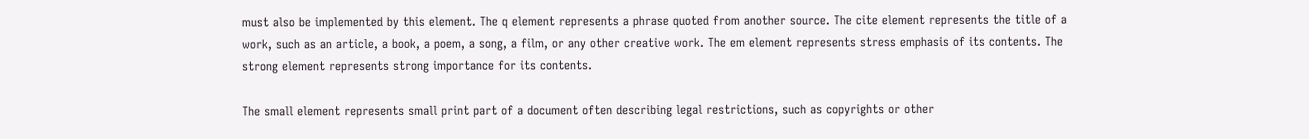must also be implemented by this element. The q element represents a phrase quoted from another source. The cite element represents the title of a work, such as an article, a book, a poem, a song, a film, or any other creative work. The em element represents stress emphasis of its contents. The strong element represents strong importance for its contents.

The small element represents small print part of a document often describing legal restrictions, such as copyrights or other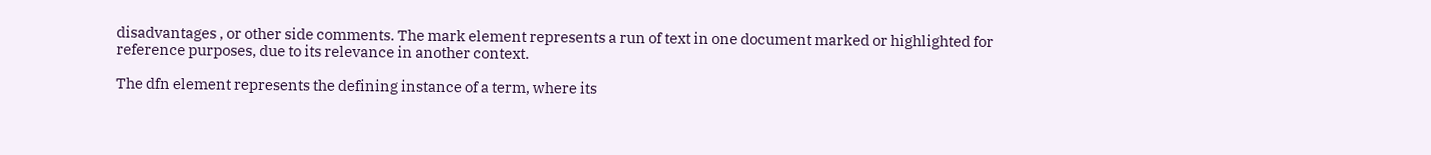disadvantages , or other side comments. The mark element represents a run of text in one document marked or highlighted for reference purposes, due to its relevance in another context.

The dfn element represents the defining instance of a term, where its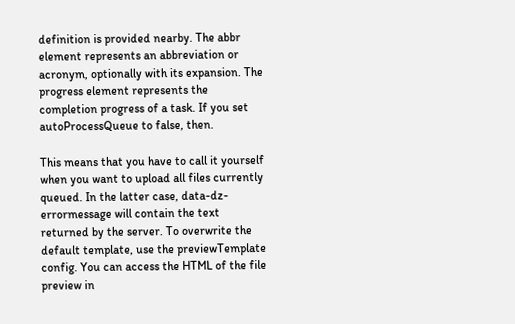definition is provided nearby. The abbr element represents an abbreviation or acronym, optionally with its expansion. The progress element represents the completion progress of a task. If you set autoProcessQueue to false, then.

This means that you have to call it yourself when you want to upload all files currently queued. In the latter case, data-dz-errormessage will contain the text returned by the server. To overwrite the default template, use the previewTemplate config. You can access the HTML of the file preview in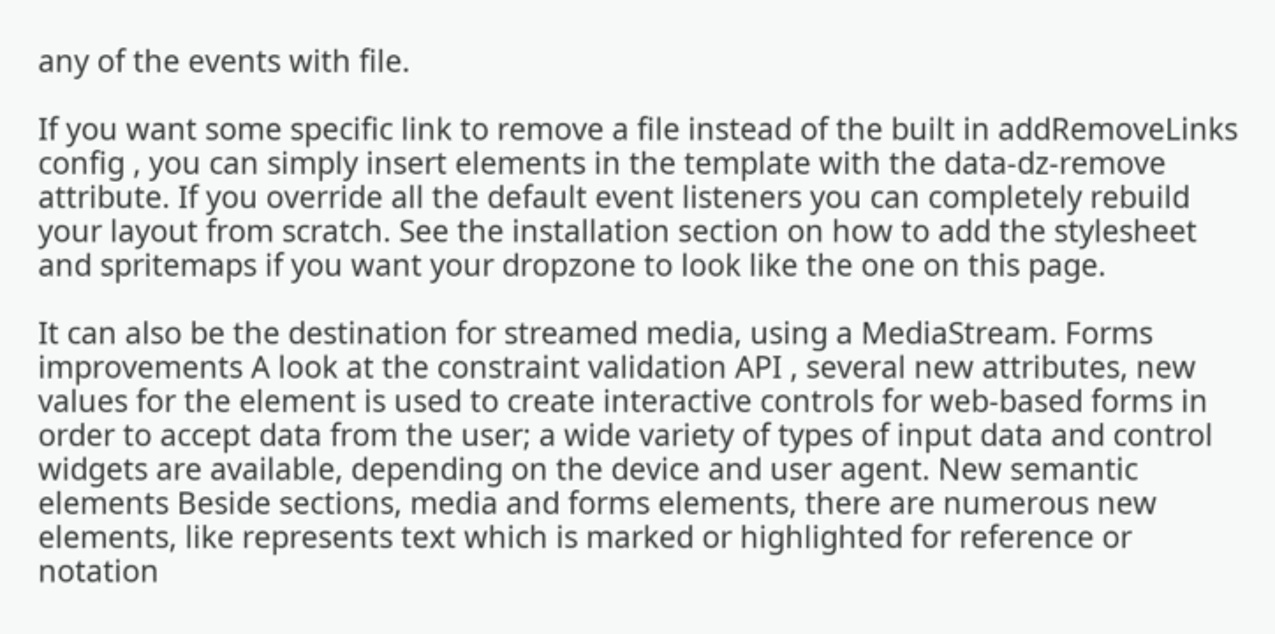any of the events with file.

If you want some specific link to remove a file instead of the built in addRemoveLinks config , you can simply insert elements in the template with the data-dz-remove attribute. If you override all the default event listeners you can completely rebuild your layout from scratch. See the installation section on how to add the stylesheet and spritemaps if you want your dropzone to look like the one on this page.

It can also be the destination for streamed media, using a MediaStream. Forms improvements A look at the constraint validation API , several new attributes, new values for the element is used to create interactive controls for web-based forms in order to accept data from the user; a wide variety of types of input data and control widgets are available, depending on the device and user agent. New semantic elements Beside sections, media and forms elements, there are numerous new elements, like represents text which is marked or highlighted for reference or notation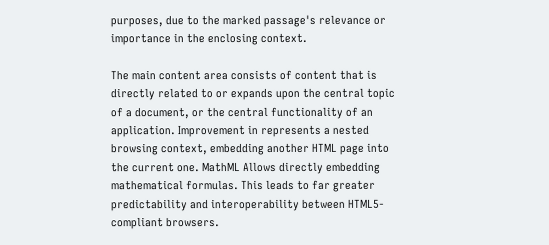purposes, due to the marked passage's relevance or importance in the enclosing context.

The main content area consists of content that is directly related to or expands upon the central topic of a document, or the central functionality of an application. Improvement in represents a nested browsing context, embedding another HTML page into the current one. MathML Allows directly embedding mathematical formulas. This leads to far greater predictability and interoperability between HTML5-compliant browsers.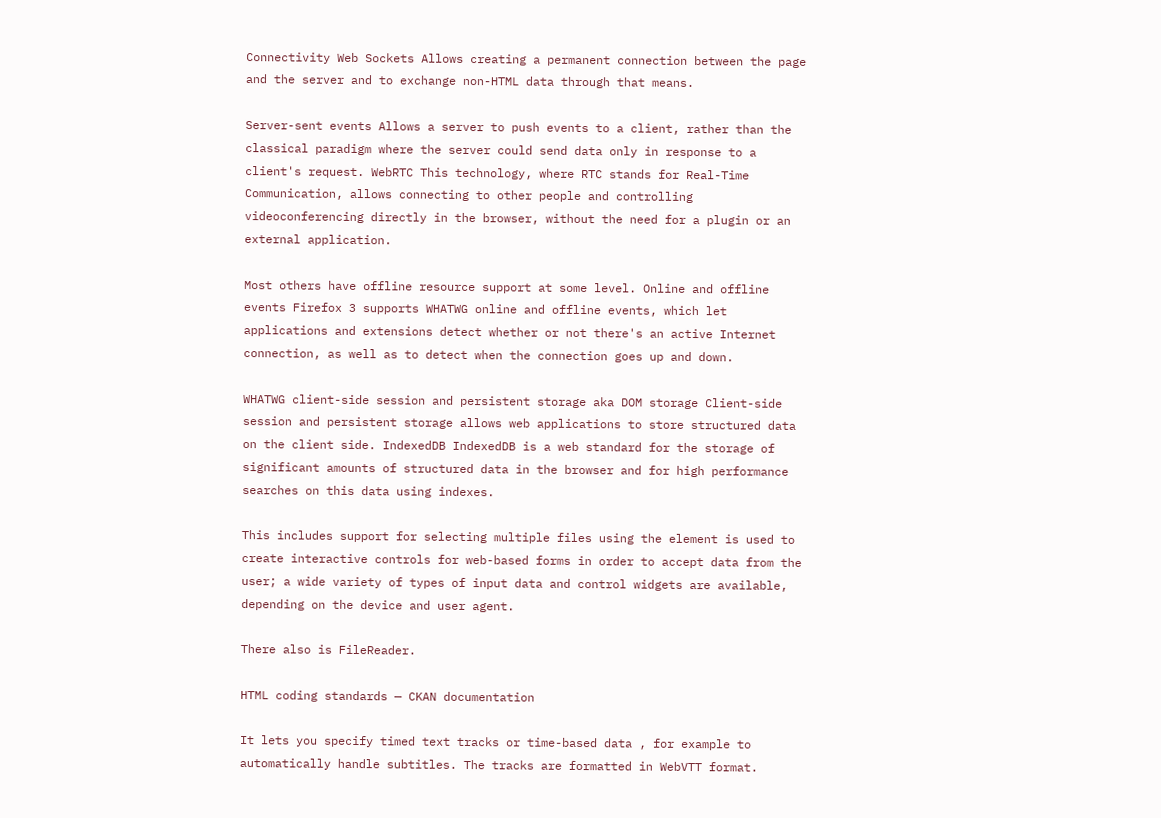Connectivity Web Sockets Allows creating a permanent connection between the page and the server and to exchange non-HTML data through that means.

Server-sent events Allows a server to push events to a client, rather than the classical paradigm where the server could send data only in response to a client's request. WebRTC This technology, where RTC stands for Real-Time Communication, allows connecting to other people and controlling videoconferencing directly in the browser, without the need for a plugin or an external application.

Most others have offline resource support at some level. Online and offline events Firefox 3 supports WHATWG online and offline events, which let applications and extensions detect whether or not there's an active Internet connection, as well as to detect when the connection goes up and down.

WHATWG client-side session and persistent storage aka DOM storage Client-side session and persistent storage allows web applications to store structured data on the client side. IndexedDB IndexedDB is a web standard for the storage of significant amounts of structured data in the browser and for high performance searches on this data using indexes.

This includes support for selecting multiple files using the element is used to create interactive controls for web-based forms in order to accept data from the user; a wide variety of types of input data and control widgets are available, depending on the device and user agent.

There also is FileReader.

HTML coding standards — CKAN documentation

It lets you specify timed text tracks or time-based data , for example to automatically handle subtitles. The tracks are formatted in WebVTT format.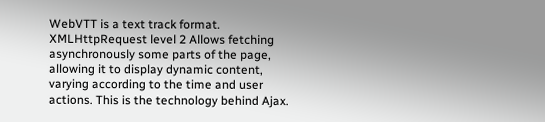WebVTT is a text track format. XMLHttpRequest level 2 Allows fetching asynchronously some parts of the page, allowing it to display dynamic content, varying according to the time and user actions. This is the technology behind Ajax.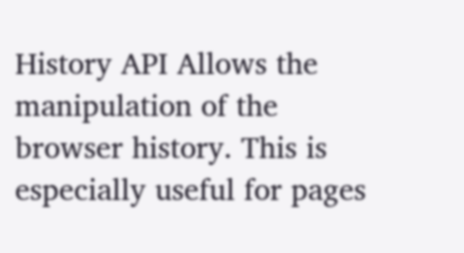History API Allows the manipulation of the browser history. This is especially useful for pages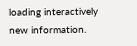loading interactively new information.